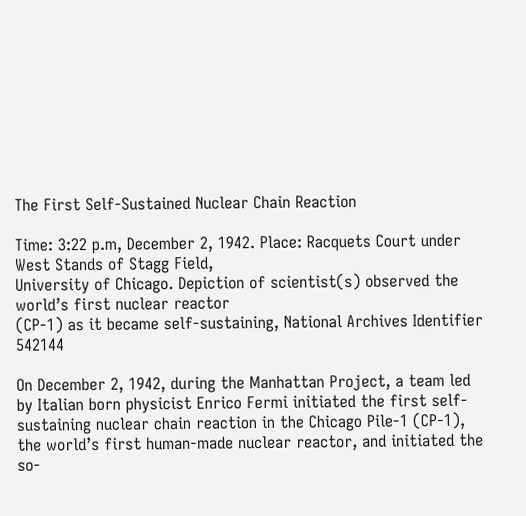The First Self-Sustained Nuclear Chain Reaction

Time: 3:22 p.m, December 2, 1942. Place: Racquets Court under West Stands of Stagg Field,
University of Chicago. Depiction of scientist(s) observed the world’s first nuclear reactor
(CP-1) as it became self-sustaining, National Archives Identifier 542144

On December 2, 1942, during the Manhattan Project, a team led by Italian born physicist Enrico Fermi initiated the first self-sustaining nuclear chain reaction in the Chicago Pile-1 (CP-1), the world’s first human-made nuclear reactor, and initiated the so-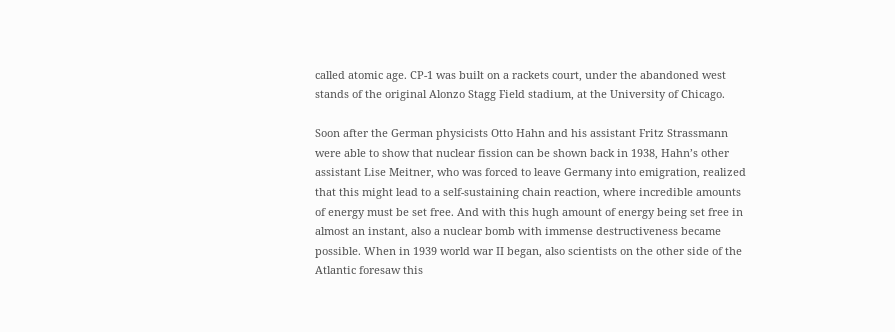called atomic age. CP-1 was built on a rackets court, under the abandoned west stands of the original Alonzo Stagg Field stadium, at the University of Chicago.

Soon after the German physicists Otto Hahn and his assistant Fritz Strassmann were able to show that nuclear fission can be shown back in 1938, Hahn’s other assistant Lise Meitner, who was forced to leave Germany into emigration, realized that this might lead to a self-sustaining chain reaction, where incredible amounts of energy must be set free. And with this hugh amount of energy being set free in almost an instant, also a nuclear bomb with immense destructiveness became possible. When in 1939 world war II began, also scientists on the other side of the Atlantic foresaw this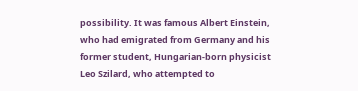possibility. It was famous Albert Einstein, who had emigrated from Germany and his former student, Hungarian-born physicist Leo Szilard, who attempted to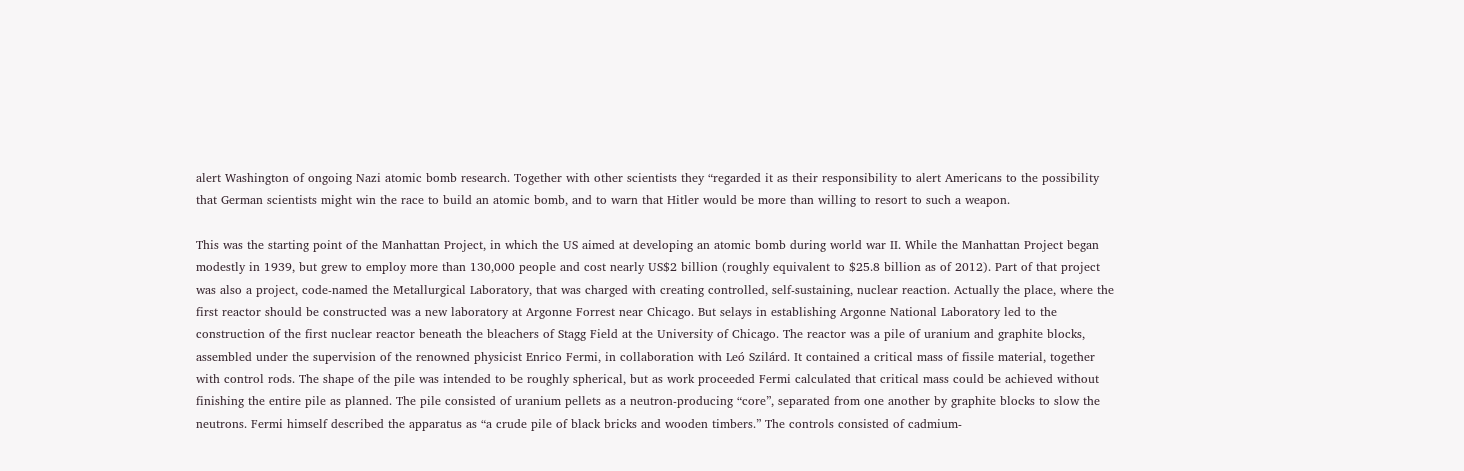alert Washington of ongoing Nazi atomic bomb research. Together with other scientists they “regarded it as their responsibility to alert Americans to the possibility that German scientists might win the race to build an atomic bomb, and to warn that Hitler would be more than willing to resort to such a weapon.

This was the starting point of the Manhattan Project, in which the US aimed at developing an atomic bomb during world war II. While the Manhattan Project began modestly in 1939, but grew to employ more than 130,000 people and cost nearly US$2 billion (roughly equivalent to $25.8 billion as of 2012). Part of that project was also a project, code-named the Metallurgical Laboratory, that was charged with creating controlled, self-sustaining, nuclear reaction. Actually the place, where the first reactor should be constructed was a new laboratory at Argonne Forrest near Chicago. But selays in establishing Argonne National Laboratory led to the construction of the first nuclear reactor beneath the bleachers of Stagg Field at the University of Chicago. The reactor was a pile of uranium and graphite blocks, assembled under the supervision of the renowned physicist Enrico Fermi, in collaboration with Leó Szilárd. It contained a critical mass of fissile material, together with control rods. The shape of the pile was intended to be roughly spherical, but as work proceeded Fermi calculated that critical mass could be achieved without finishing the entire pile as planned. The pile consisted of uranium pellets as a neutron-producing “core”, separated from one another by graphite blocks to slow the neutrons. Fermi himself described the apparatus as “a crude pile of black bricks and wooden timbers.” The controls consisted of cadmium-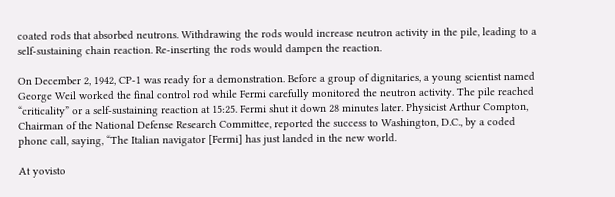coated rods that absorbed neutrons. Withdrawing the rods would increase neutron activity in the pile, leading to a self-sustaining chain reaction. Re-inserting the rods would dampen the reaction.

On December 2, 1942, CP-1 was ready for a demonstration. Before a group of dignitaries, a young scientist named George Weil worked the final control rod while Fermi carefully monitored the neutron activity. The pile reached “criticality” or a self-sustaining reaction at 15:25. Fermi shut it down 28 minutes later. Physicist Arthur Compton, Chairman of the National Defense Research Committee, reported the success to Washington, D.C., by a coded phone call, saying, “The Italian navigator [Fermi] has just landed in the new world.

At yovisto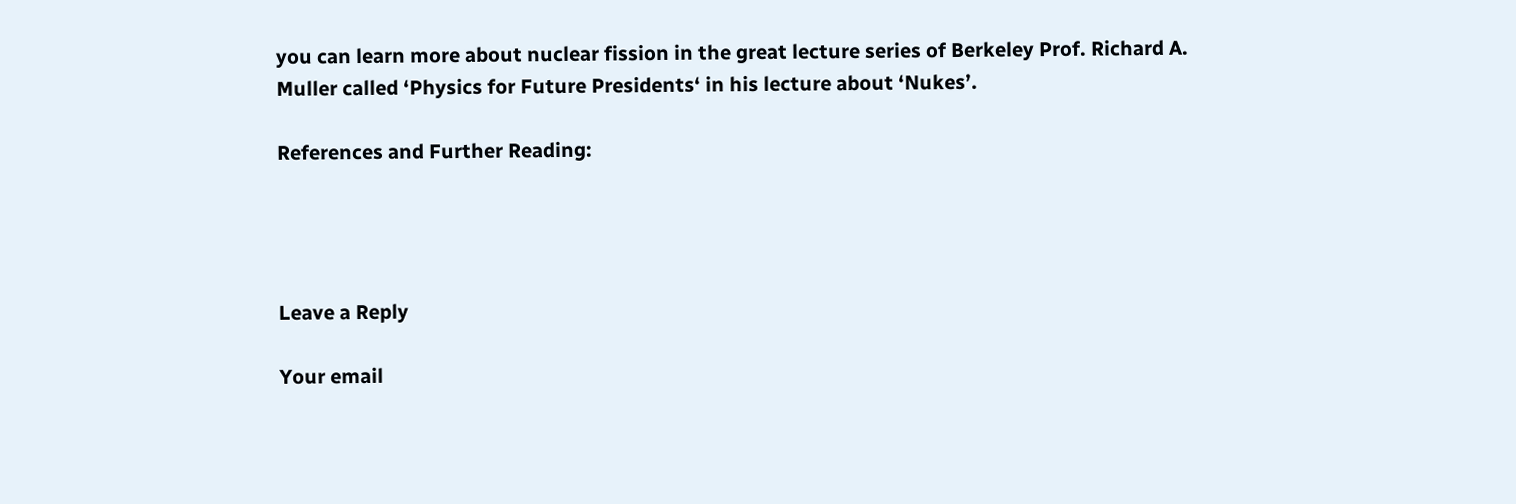you can learn more about nuclear fission in the great lecture series of Berkeley Prof. Richard A. Muller called ‘Physics for Future Presidents‘ in his lecture about ‘Nukes’.

References and Further Reading:




Leave a Reply

Your email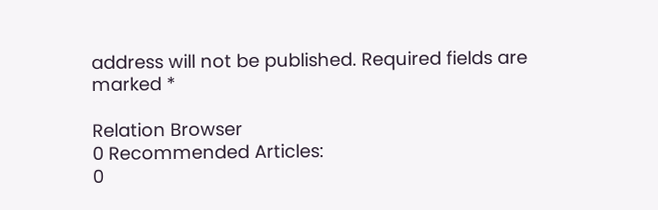address will not be published. Required fields are marked *

Relation Browser
0 Recommended Articles:
0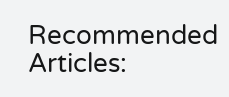Recommended Articles: